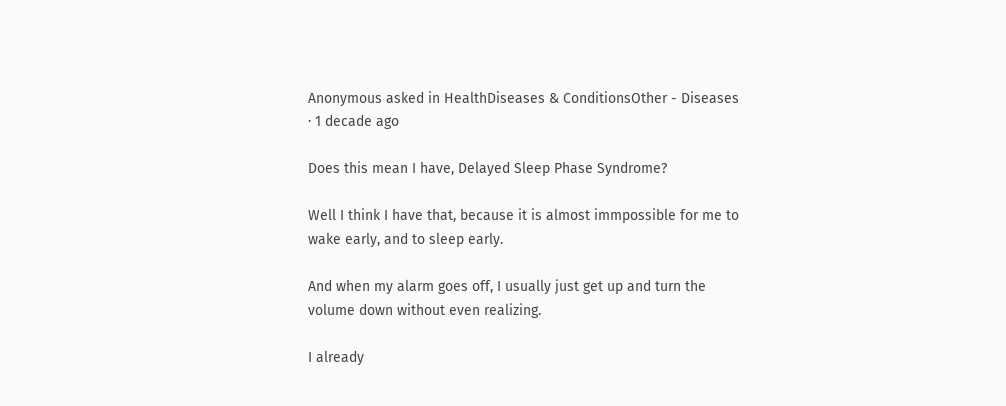Anonymous asked in HealthDiseases & ConditionsOther - Diseases · 1 decade ago

Does this mean I have, Delayed Sleep Phase Syndrome?

Well I think I have that, because it is almost immpossible for me to wake early, and to sleep early.

And when my alarm goes off, I usually just get up and turn the volume down without even realizing.

I already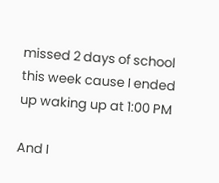missed 2 days of school this week cause I ended up waking up at 1:00 PM

And I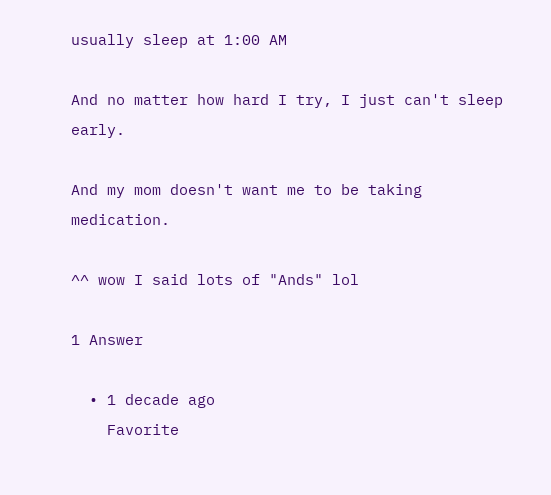usually sleep at 1:00 AM

And no matter how hard I try, I just can't sleep early.

And my mom doesn't want me to be taking medication.

^^ wow I said lots of "Ands" lol

1 Answer

  • 1 decade ago
    Favorite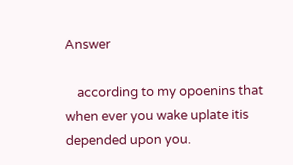Answer

    according to my opoenins that when ever you wake uplate itis depended upon you.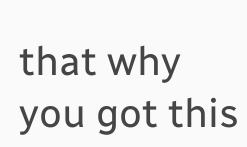that why you got this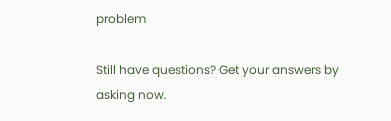problem

Still have questions? Get your answers by asking now.